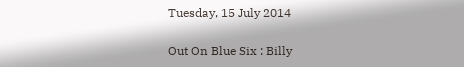Tuesday, 15 July 2014

Out On Blue Six : Billy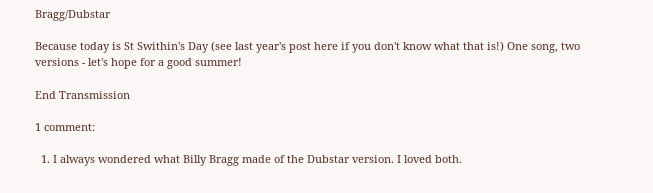Bragg/Dubstar

Because today is St Swithin's Day (see last year's post here if you don't know what that is!) One song, two versions - let's hope for a good summer!

End Transmission

1 comment:

  1. I always wondered what Billy Bragg made of the Dubstar version. I loved both.